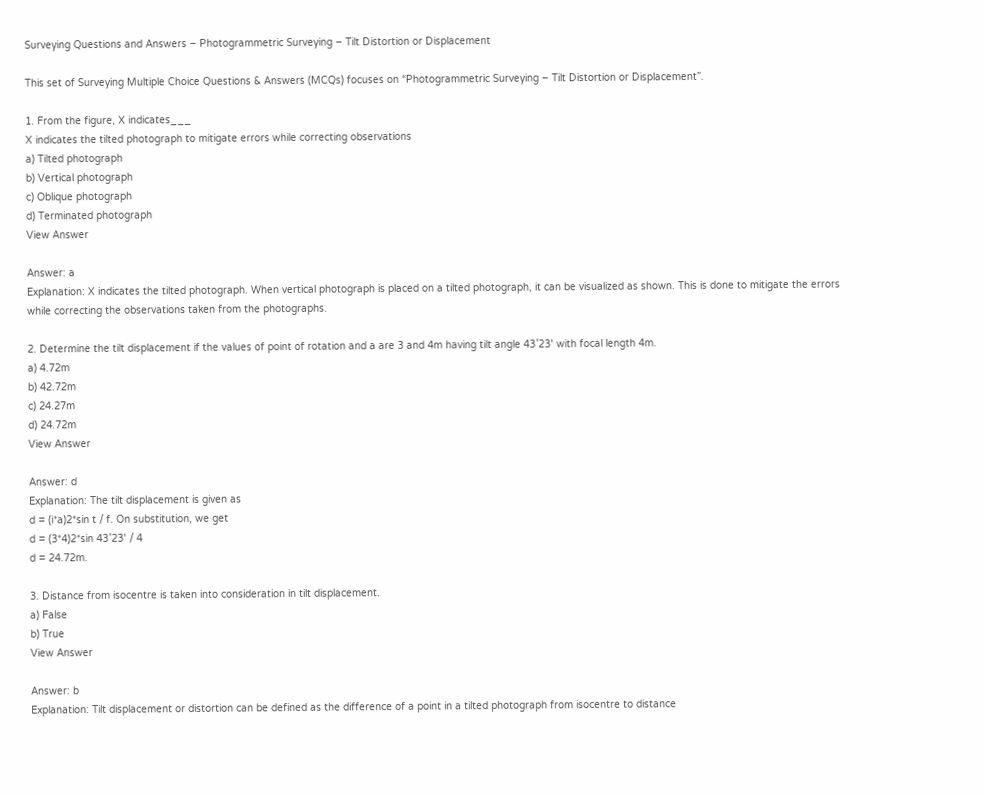Surveying Questions and Answers – Photogrammetric Surveying – Tilt Distortion or Displacement

This set of Surveying Multiple Choice Questions & Answers (MCQs) focuses on “Photogrammetric Surveying – Tilt Distortion or Displacement”.

1. From the figure, X indicates___
X indicates the tilted photograph to mitigate errors while correcting observations
a) Tilted photograph
b) Vertical photograph
c) Oblique photograph
d) Terminated photograph
View Answer

Answer: a
Explanation: X indicates the tilted photograph. When vertical photograph is placed on a tilted photograph, it can be visualized as shown. This is done to mitigate the errors while correcting the observations taken from the photographs.

2. Determine the tilt displacement if the values of point of rotation and a are 3 and 4m having tilt angle 43˚23ꞌ with focal length 4m.
a) 4.72m
b) 42.72m
c) 24.27m
d) 24.72m
View Answer

Answer: d
Explanation: The tilt displacement is given as
d = (i*a)2*sin t / f. On substitution, we get
d = (3*4)2*sin 43˚23ꞌ / 4
d = 24.72m.

3. Distance from isocentre is taken into consideration in tilt displacement.
a) False
b) True
View Answer

Answer: b
Explanation: Tilt displacement or distortion can be defined as the difference of a point in a tilted photograph from isocentre to distance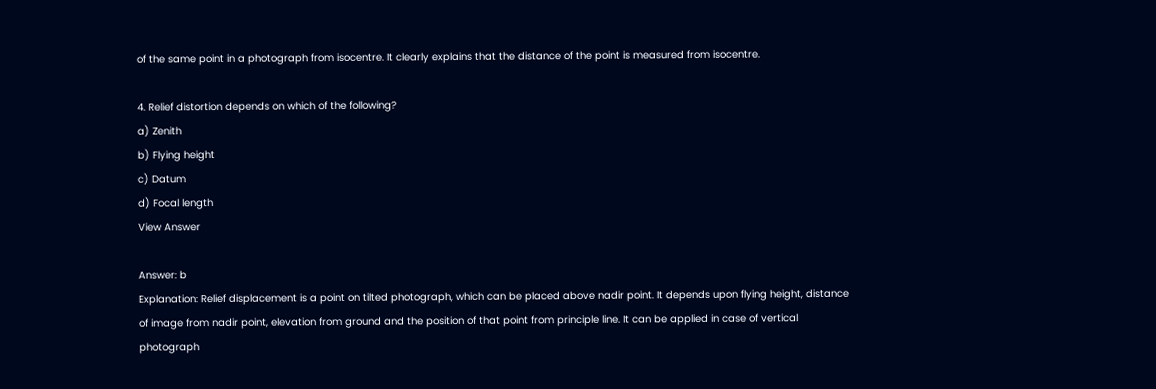of the same point in a photograph from isocentre. It clearly explains that the distance of the point is measured from isocentre.

4. Relief distortion depends on which of the following?
a) Zenith
b) Flying height
c) Datum
d) Focal length
View Answer

Answer: b
Explanation: Relief displacement is a point on tilted photograph, which can be placed above nadir point. It depends upon flying height, distance of image from nadir point, elevation from ground and the position of that point from principle line. It can be applied in case of vertical photograph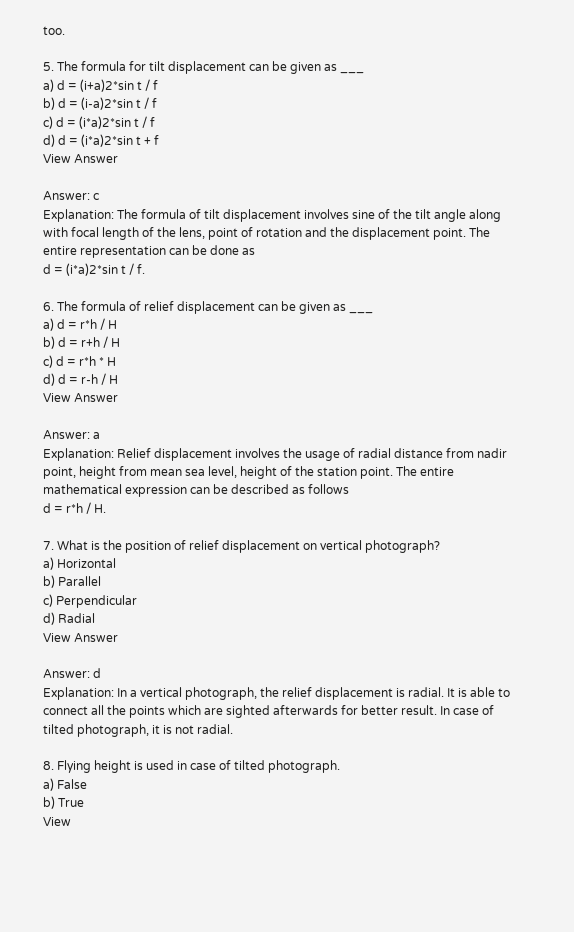too.

5. The formula for tilt displacement can be given as ___
a) d = (i+a)2*sin t / f
b) d = (i-a)2*sin t / f
c) d = (i*a)2*sin t / f
d) d = (i*a)2*sin t + f
View Answer

Answer: c
Explanation: The formula of tilt displacement involves sine of the tilt angle along with focal length of the lens, point of rotation and the displacement point. The entire representation can be done as
d = (i*a)2*sin t / f.

6. The formula of relief displacement can be given as ___
a) d = r*h / H
b) d = r+h / H
c) d = r*h * H
d) d = r-h / H
View Answer

Answer: a
Explanation: Relief displacement involves the usage of radial distance from nadir point, height from mean sea level, height of the station point. The entire mathematical expression can be described as follows
d = r*h / H.

7. What is the position of relief displacement on vertical photograph?
a) Horizontal
b) Parallel
c) Perpendicular
d) Radial
View Answer

Answer: d
Explanation: In a vertical photograph, the relief displacement is radial. It is able to connect all the points which are sighted afterwards for better result. In case of tilted photograph, it is not radial.

8. Flying height is used in case of tilted photograph.
a) False
b) True
View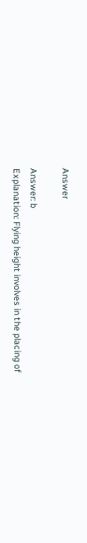Answer

Answer: b
Explanation: Flying height involves in the placing of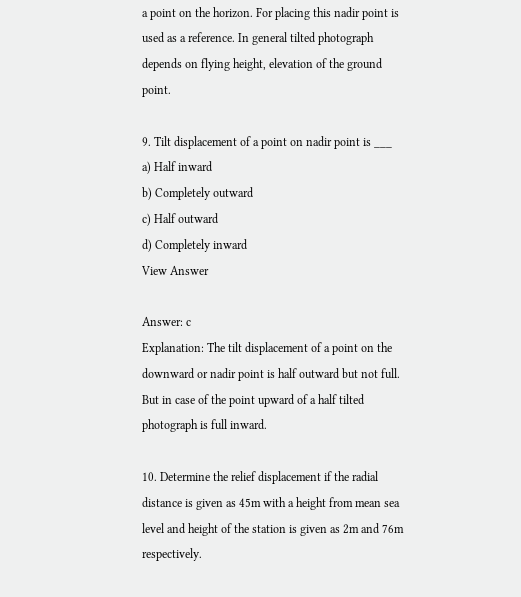a point on the horizon. For placing this nadir point is used as a reference. In general tilted photograph depends on flying height, elevation of the ground point.

9. Tilt displacement of a point on nadir point is ___
a) Half inward
b) Completely outward
c) Half outward
d) Completely inward
View Answer

Answer: c
Explanation: The tilt displacement of a point on the downward or nadir point is half outward but not full. But in case of the point upward of a half tilted photograph is full inward.

10. Determine the relief displacement if the radial distance is given as 45m with a height from mean sea level and height of the station is given as 2m and 76m respectively.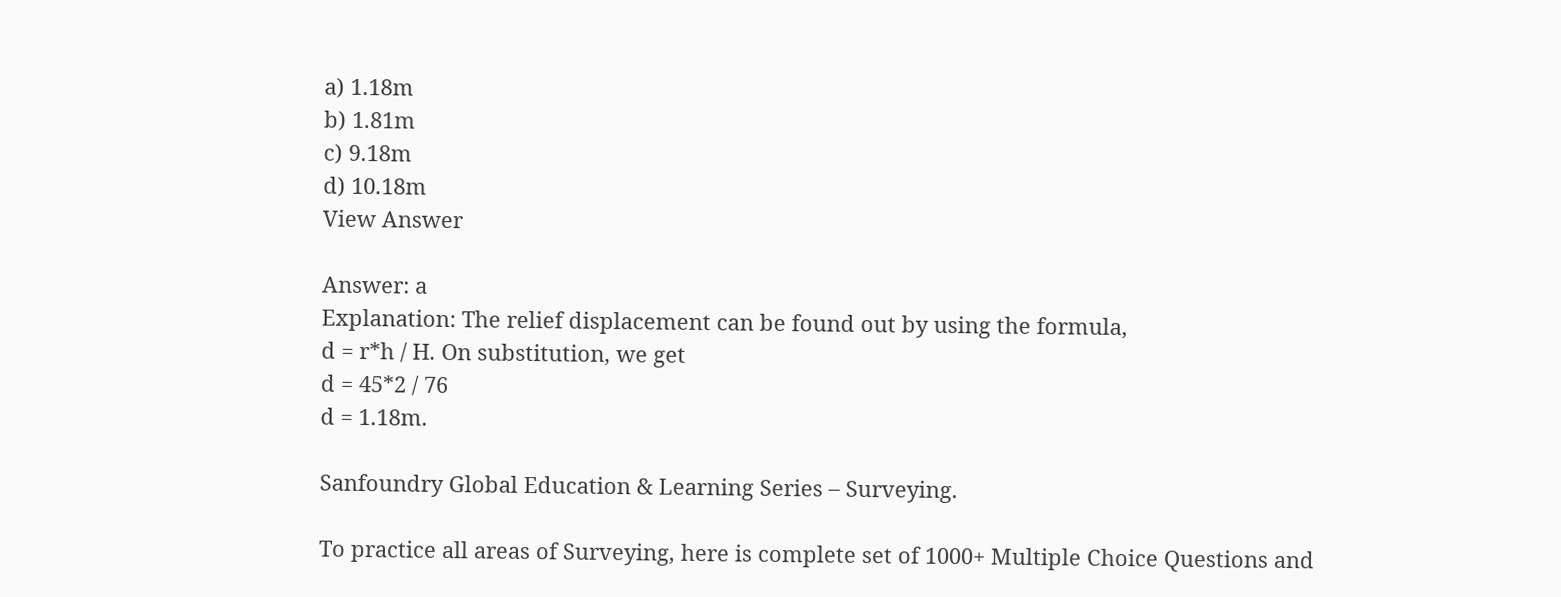a) 1.18m
b) 1.81m
c) 9.18m
d) 10.18m
View Answer

Answer: a
Explanation: The relief displacement can be found out by using the formula,
d = r*h / H. On substitution, we get
d = 45*2 / 76
d = 1.18m.

Sanfoundry Global Education & Learning Series – Surveying.

To practice all areas of Surveying, here is complete set of 1000+ Multiple Choice Questions and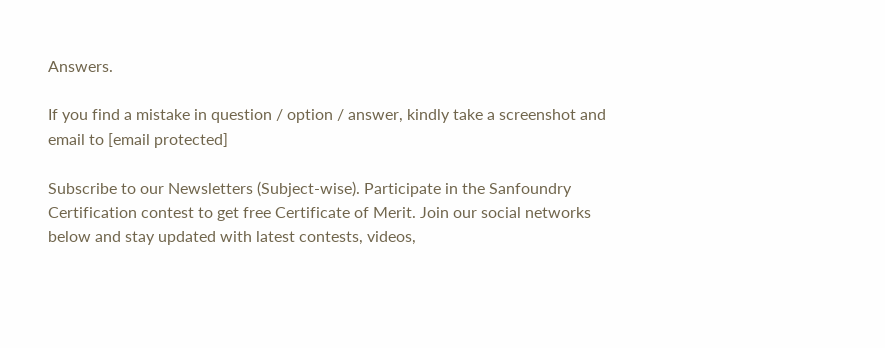Answers.

If you find a mistake in question / option / answer, kindly take a screenshot and email to [email protected]

Subscribe to our Newsletters (Subject-wise). Participate in the Sanfoundry Certification contest to get free Certificate of Merit. Join our social networks below and stay updated with latest contests, videos,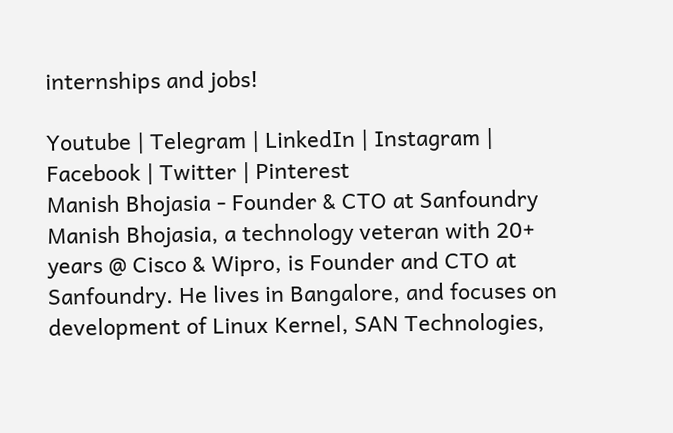internships and jobs!

Youtube | Telegram | LinkedIn | Instagram | Facebook | Twitter | Pinterest
Manish Bhojasia - Founder & CTO at Sanfoundry
Manish Bhojasia, a technology veteran with 20+ years @ Cisco & Wipro, is Founder and CTO at Sanfoundry. He lives in Bangalore, and focuses on development of Linux Kernel, SAN Technologies,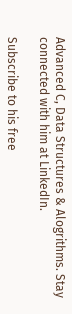Advanced C, Data Structures & Alogrithms. Stay connected with him at LinkedIn.

Subscribe to his free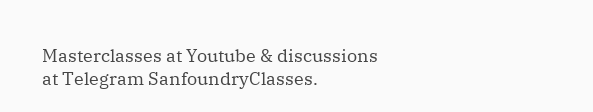Masterclasses at Youtube & discussions at Telegram SanfoundryClasses.